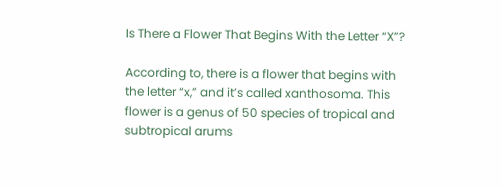Is There a Flower That Begins With the Letter “X”?

According to, there is a flower that begins with the letter “x,” and it’s called xanthosoma. This flower is a genus of 50 species of tropical and subtropical arums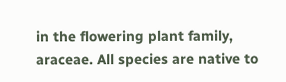in the flowering plant family, araceae. All species are native to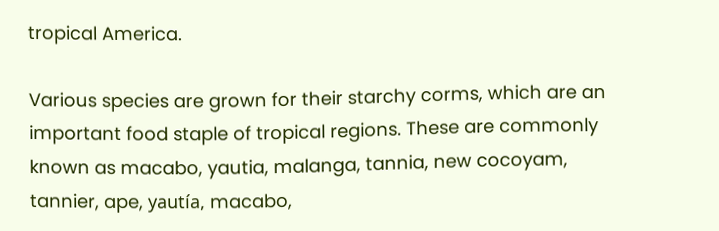tropical America.

Various species are grown for their starchy corms, which are an important food staple of tropical regions. These are commonly known as macabo, yautia, malanga, tannia, new cocoyam, tannier, ape, yautía, macabo,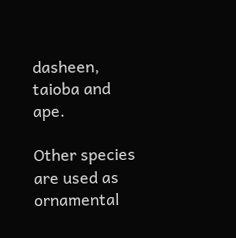dasheen, taioba and ape.

Other species are used as ornamental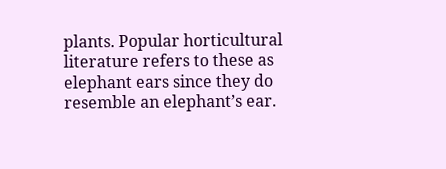plants. Popular horticultural literature refers to these as elephant ears since they do resemble an elephant’s ear.